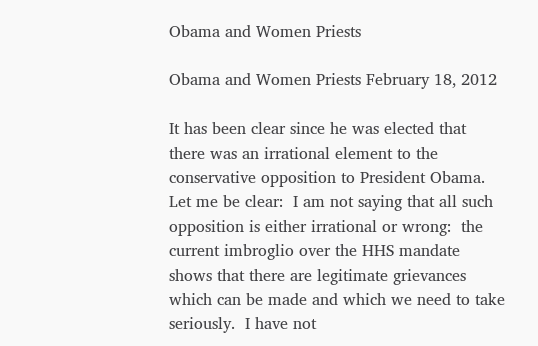Obama and Women Priests

Obama and Women Priests February 18, 2012

It has been clear since he was elected that there was an irrational element to the conservative opposition to President Obama.  Let me be clear:  I am not saying that all such opposition is either irrational or wrong:  the current imbroglio over the HHS mandate shows that there are legitimate grievances which can be made and which we need to take seriously.  I have not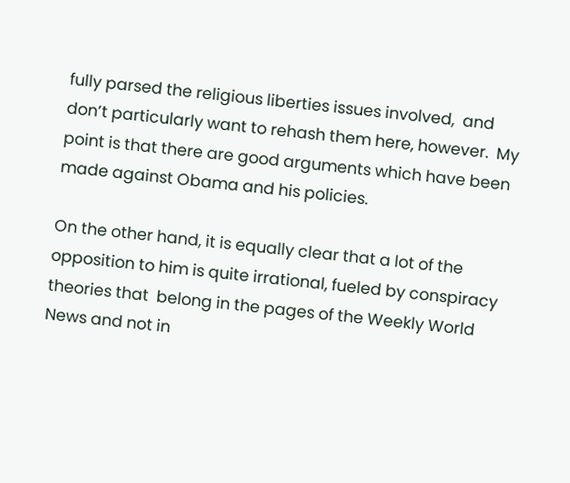fully parsed the religious liberties issues involved,  and don’t particularly want to rehash them here, however.  My point is that there are good arguments which have been made against Obama and his policies.

On the other hand, it is equally clear that a lot of the opposition to him is quite irrational, fueled by conspiracy theories that  belong in the pages of the Weekly World News and not in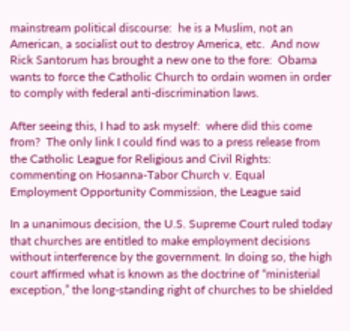mainstream political discourse:  he is a Muslim, not an American, a socialist out to destroy America, etc.  And now Rick Santorum has brought a new one to the fore:  Obama wants to force the Catholic Church to ordain women in order to comply with federal anti-discrimination laws.

After seeing this, I had to ask myself:  where did this come from?  The only link I could find was to a press release from the Catholic League for Religious and Civil Rights:  commenting on Hosanna-Tabor Church v. Equal Employment Opportunity Commission, the League said

In a unanimous decision, the U.S. Supreme Court ruled today that churches are entitled to make employment decisions without interference by the government. In doing so, the high court affirmed what is known as the doctrine of “ministerial exception,” the long-standing right of churches to be shielded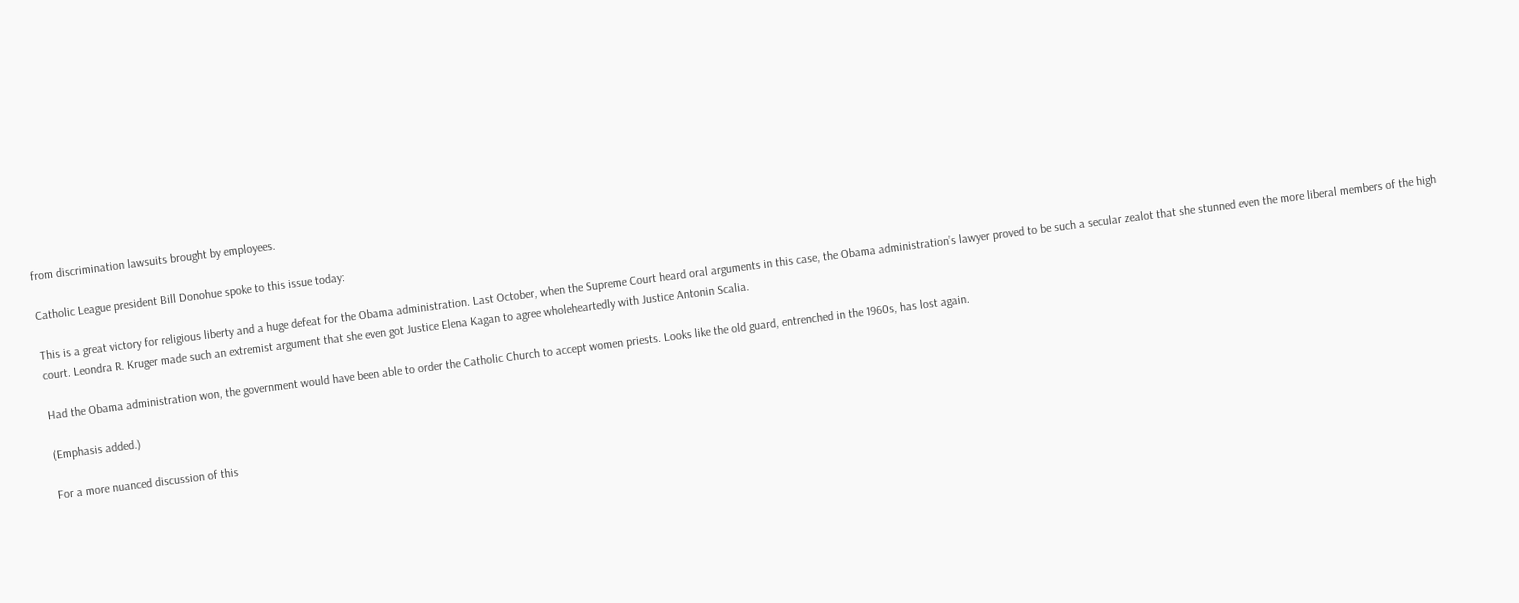from discrimination lawsuits brought by employees.

Catholic League president Bill Donohue spoke to this issue today:

This is a great victory for religious liberty and a huge defeat for the Obama administration. Last October, when the Supreme Court heard oral arguments in this case, the Obama administration’s lawyer proved to be such a secular zealot that she stunned even the more liberal members of the high court. Leondra R. Kruger made such an extremist argument that she even got Justice Elena Kagan to agree wholeheartedly with Justice Antonin Scalia.

Had the Obama administration won, the government would have been able to order the Catholic Church to accept women priests. Looks like the old guard, entrenched in the 1960s, has lost again.

(Emphasis added.)

For a more nuanced discussion of this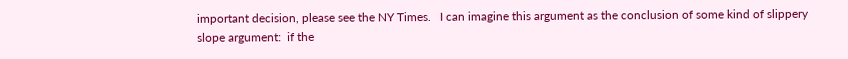important decision, please see the NY Times.   I can imagine this argument as the conclusion of some kind of slippery slope argument:  if the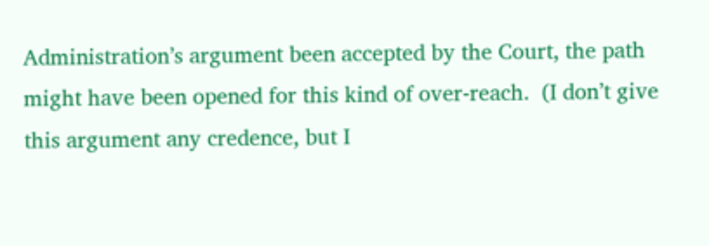Administration’s argument been accepted by the Court, the path might have been opened for this kind of over-reach.  (I don’t give this argument any credence, but I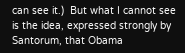can see it.)  But what I cannot see is the idea, expressed strongly by Santorum, that Obama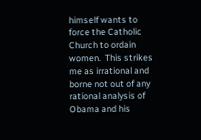himself wants to force the Catholic Church to ordain women.  This strikes me as irrational and borne not out of any rational analysis of Obama and his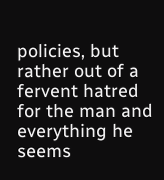policies, but rather out of a fervent hatred for the man and everything he seems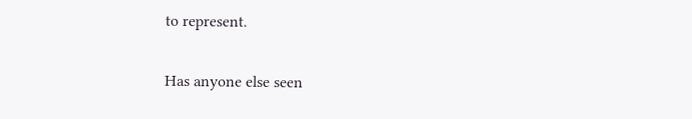to represent.

Has anyone else seen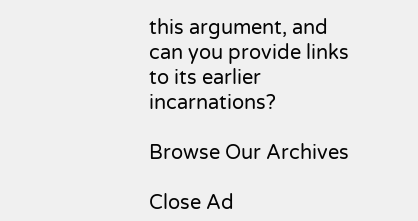this argument, and can you provide links to its earlier incarnations?

Browse Our Archives

Close Ad